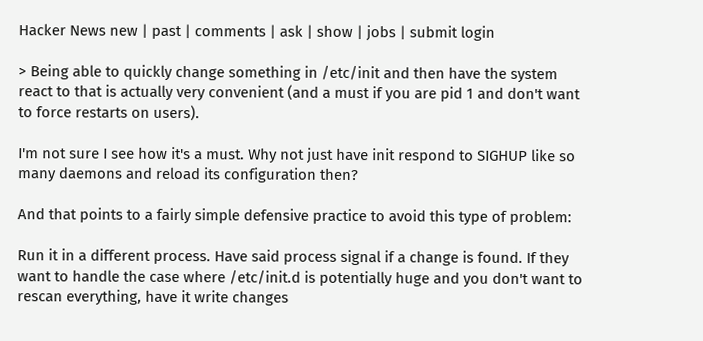Hacker News new | past | comments | ask | show | jobs | submit login

> Being able to quickly change something in /etc/init and then have the system react to that is actually very convenient (and a must if you are pid 1 and don't want to force restarts on users).

I'm not sure I see how it's a must. Why not just have init respond to SIGHUP like so many daemons and reload its configuration then?

And that points to a fairly simple defensive practice to avoid this type of problem:

Run it in a different process. Have said process signal if a change is found. If they want to handle the case where /etc/init.d is potentially huge and you don't want to rescan everything, have it write changes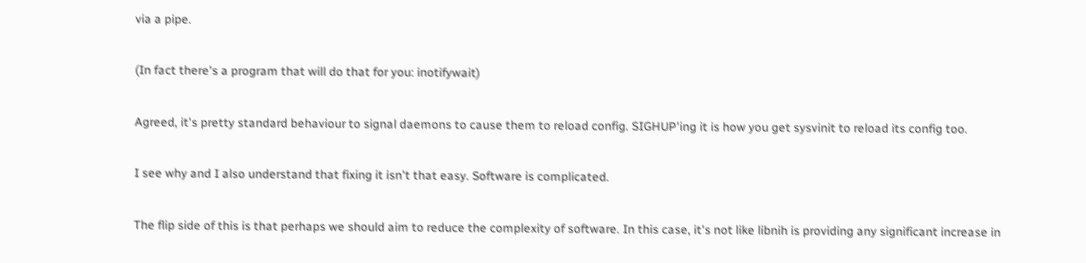via a pipe.

(In fact there's a program that will do that for you: inotifywait)

Agreed, it's pretty standard behaviour to signal daemons to cause them to reload config. SIGHUP'ing it is how you get sysvinit to reload its config too.

I see why and I also understand that fixing it isn't that easy. Software is complicated.

The flip side of this is that perhaps we should aim to reduce the complexity of software. In this case, it's not like libnih is providing any significant increase in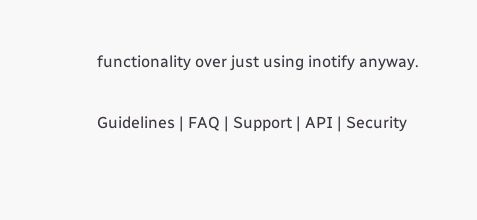functionality over just using inotify anyway.

Guidelines | FAQ | Support | API | Security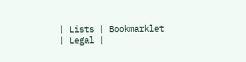| Lists | Bookmarklet | Legal |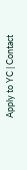Apply to YC | Contact